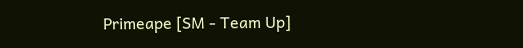Primeape [SM - Team Up]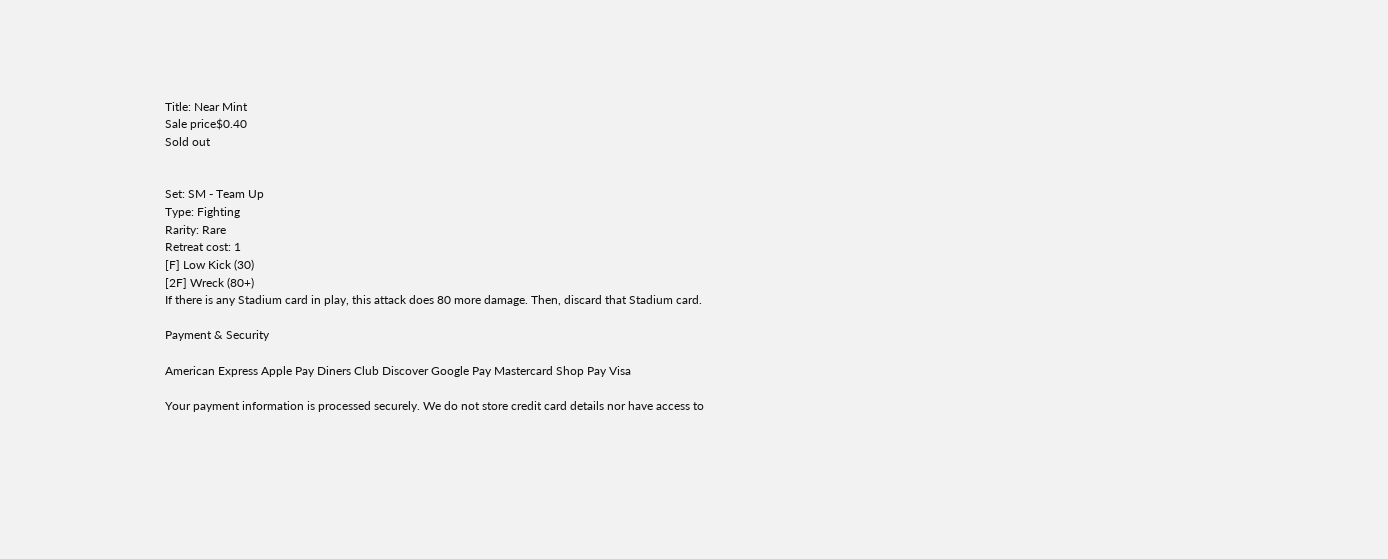Title: Near Mint
Sale price$0.40
Sold out


Set: SM - Team Up
Type: Fighting
Rarity: Rare
Retreat cost: 1
[F] Low Kick (30)
[2F] Wreck (80+)
If there is any Stadium card in play, this attack does 80 more damage. Then, discard that Stadium card.

Payment & Security

American Express Apple Pay Diners Club Discover Google Pay Mastercard Shop Pay Visa

Your payment information is processed securely. We do not store credit card details nor have access to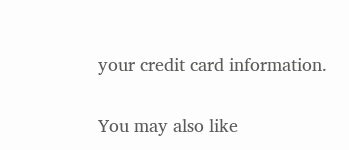your credit card information.

You may also like